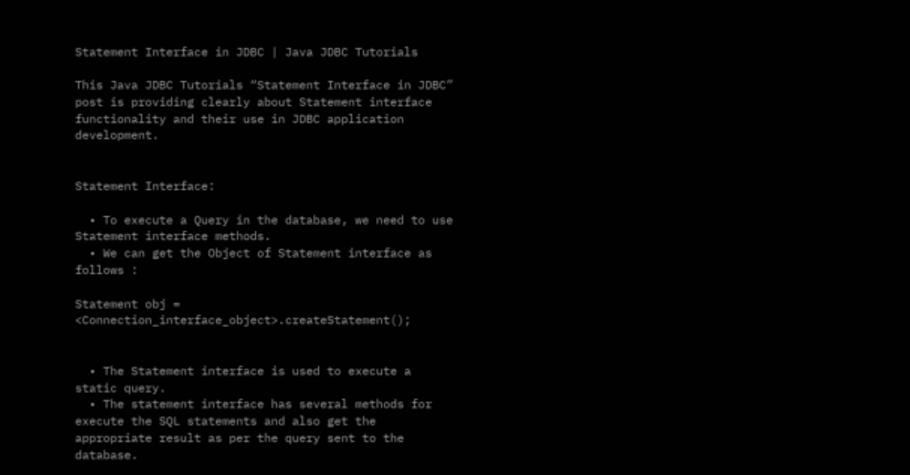Statement Interface in JDBC | Java JDBC Tutorials

This Java JDBC Tutorials “Statement Interface in JDBC” post is providing clearly about Statement interface functionality and their use in JDBC application development.


Statement Interface:

  • To execute a Query in the database, we need to use Statement interface methods.
  • We can get the Object of Statement interface as follows :

Statement obj = <Connection_interface_object>.createStatement();


  • The Statement interface is used to execute a static query.
  • The statement interface has several methods for execute the SQL statements and also get the appropriate result as per the query sent to the database.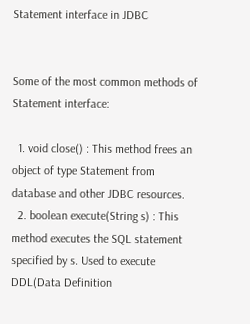Statement interface in JDBC


Some of the most common methods of Statement interface:

  1. void close() : This method frees an object of type Statement from database and other JDBC resources.
  2. boolean execute(String s) : This method executes the SQL statement specified by s. Used to execute DDL(Data Definition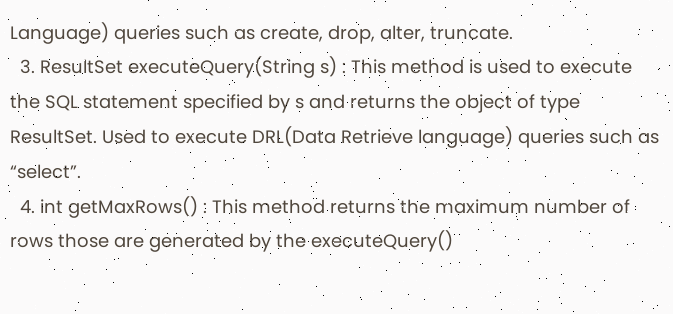Language) queries such as create, drop, alter, truncate.
  3. ResultSet executeQuery(String s) : This method is used to execute the SQL statement specified by s and returns the object of type ResultSet. Used to execute DRL(Data Retrieve language) queries such as “select”.
  4. int getMaxRows() : This method returns the maximum number of rows those are generated by the executeQuery()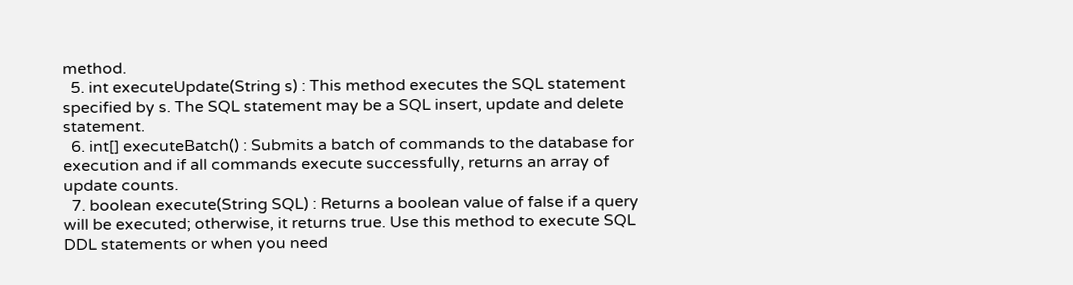method.
  5. int executeUpdate(String s) : This method executes the SQL statement specified by s. The SQL statement may be a SQL insert, update and delete statement.
  6. int[] executeBatch() : Submits a batch of commands to the database for execution and if all commands execute successfully, returns an array of update counts.
  7. boolean execute(String SQL) : Returns a boolean value of false if a query will be executed; otherwise, it returns true. Use this method to execute SQL DDL statements or when you need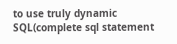to use truly dynamic SQL(complete sql statement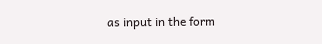as input in the form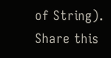of String).
Share this